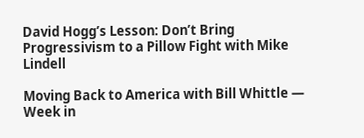David Hogg’s Lesson: Don’t Bring Progressivism to a Pillow Fight with Mike Lindell

Moving Back to America with Bill Whittle — Week in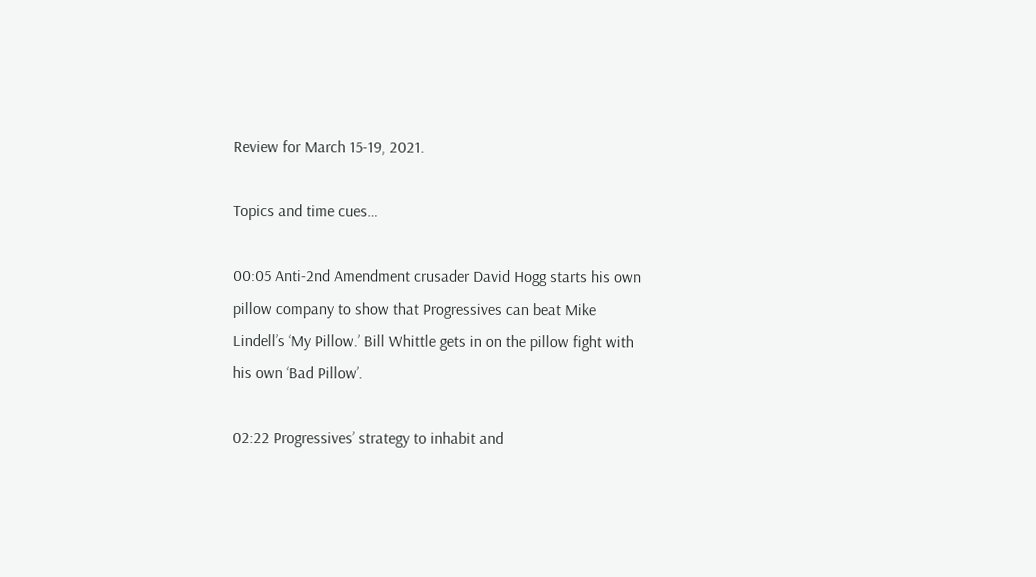Review for March 15-19, 2021.

Topics and time cues…

00:05 Anti-2nd Amendment crusader David Hogg starts his own pillow company to show that Progressives can beat Mike Lindell’s ‘My Pillow.’ Bill Whittle gets in on the pillow fight with his own ‘Bad Pillow’.

02:22 Progressives’ strategy to inhabit and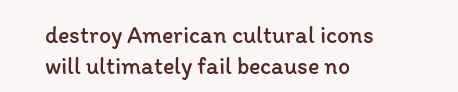destroy American cultural icons will ultimately fail because no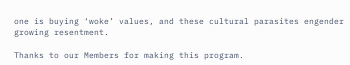one is buying ‘woke’ values, and these cultural parasites engender growing resentment.

Thanks to our Members for making this program.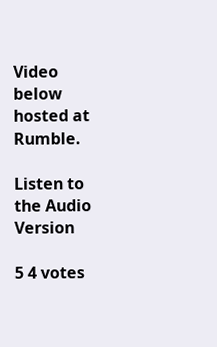Video below hosted at Rumble.

Listen to the Audio Version

5 4 votes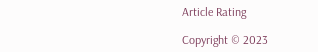Article Rating

Copyright © 2023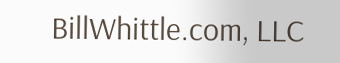BillWhittle.com, LLC